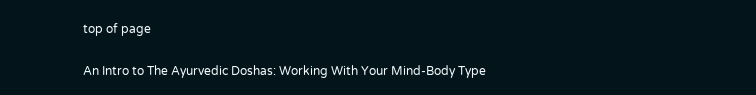top of page

An Intro to The Ayurvedic Doshas: Working With Your Mind-Body Type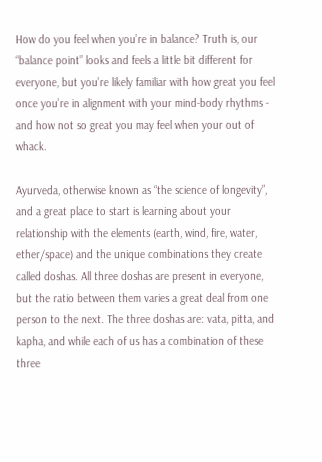How do you feel when you’re in balance? Truth is, our “balance point” looks and feels a little bit different for everyone, but you’re likely familiar with how great you feel once you’re in alignment with your mind-body rhythms - and how not so great you may feel when your out of whack.

Ayurveda, otherwise known as “the science of longevity”, and a great place to start is learning about your relationship with the elements (earth, wind, fire, water, ether/space) and the unique combinations they create called doshas. All three doshas are present in everyone, but the ratio between them varies a great deal from one person to the next. The three doshas are: vata, pitta, and kapha, and while each of us has a combination of these three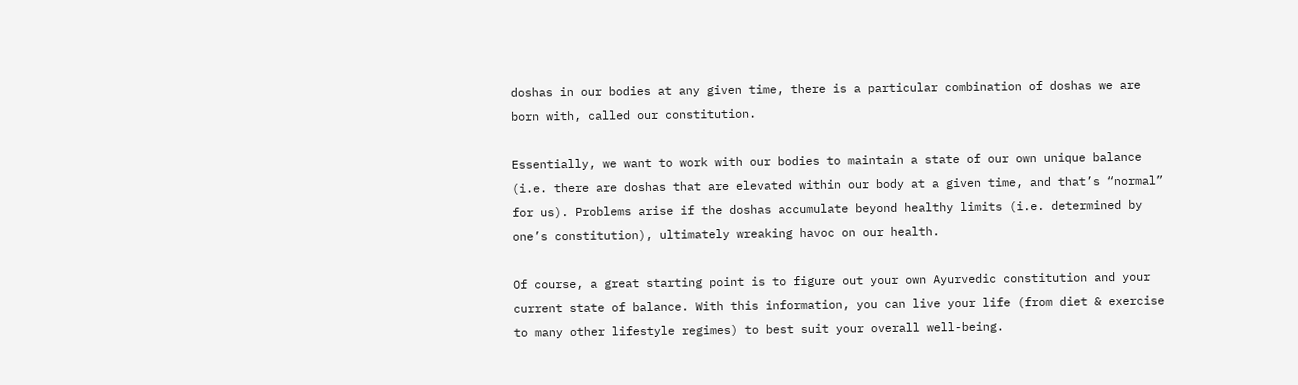doshas in our bodies at any given time, there is a particular combination of doshas we are born with, called our constitution.

Essentially, we want to work with our bodies to maintain a state of our own unique balance (i.e. there are doshas that are elevated within our body at a given time, and that’s “normal” for us). Problems arise if the doshas accumulate beyond healthy limits (i.e. determined by one’s constitution), ultimately wreaking havoc on our health.

Of course, a great starting point is to figure out your own Ayurvedic constitution and your current state of balance. With this information, you can live your life (from diet & exercise to many other lifestyle regimes) to best suit your overall well-being.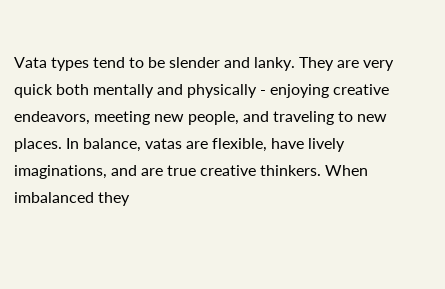Vata types tend to be slender and lanky. They are very quick both mentally and physically - enjoying creative endeavors, meeting new people, and traveling to new places. In balance, vatas are flexible, have lively imaginations, and are true creative thinkers. When imbalanced they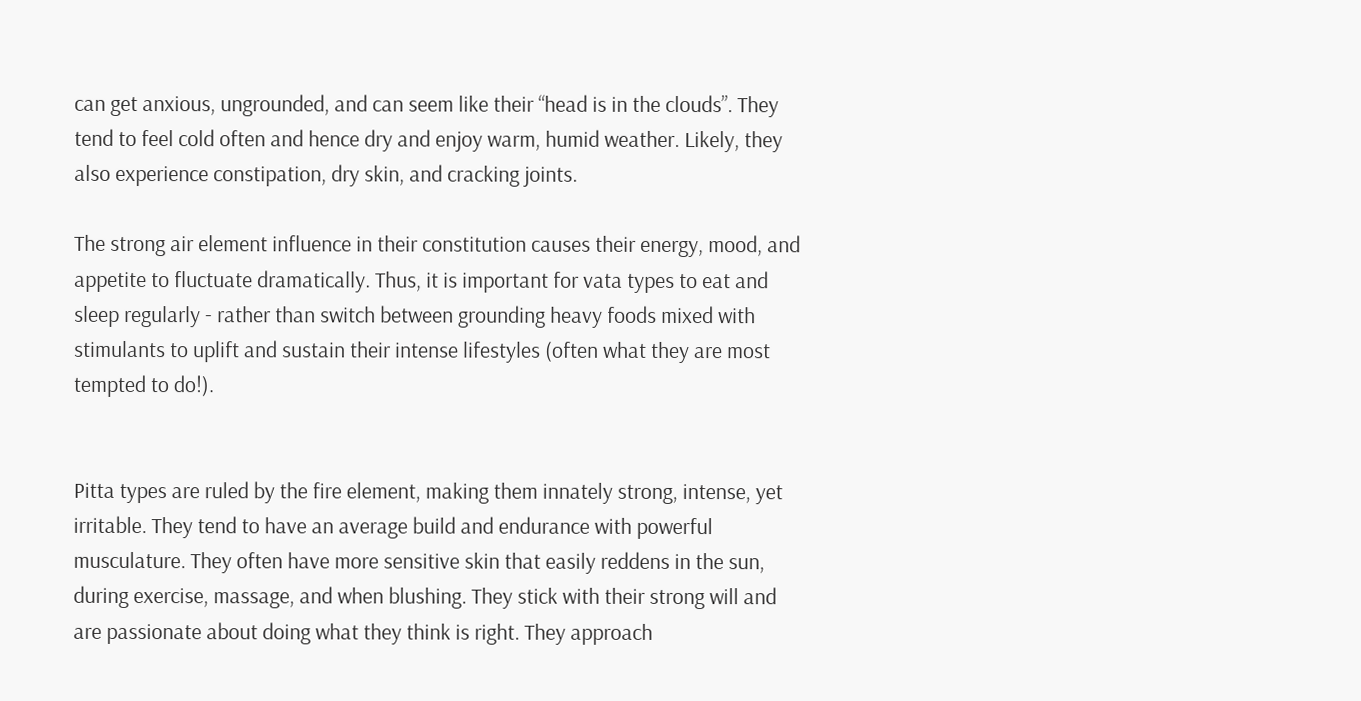can get anxious, ungrounded, and can seem like their “head is in the clouds”. They tend to feel cold often and hence dry and enjoy warm, humid weather. Likely, they also experience constipation, dry skin, and cracking joints.

The strong air element influence in their constitution causes their energy, mood, and appetite to fluctuate dramatically. Thus, it is important for vata types to eat and sleep regularly - rather than switch between grounding heavy foods mixed with stimulants to uplift and sustain their intense lifestyles (often what they are most tempted to do!).


Pitta types are ruled by the fire element, making them innately strong, intense, yet irritable. They tend to have an average build and endurance with powerful musculature. They often have more sensitive skin that easily reddens in the sun, during exercise, massage, and when blushing. They stick with their strong will and are passionate about doing what they think is right. They approach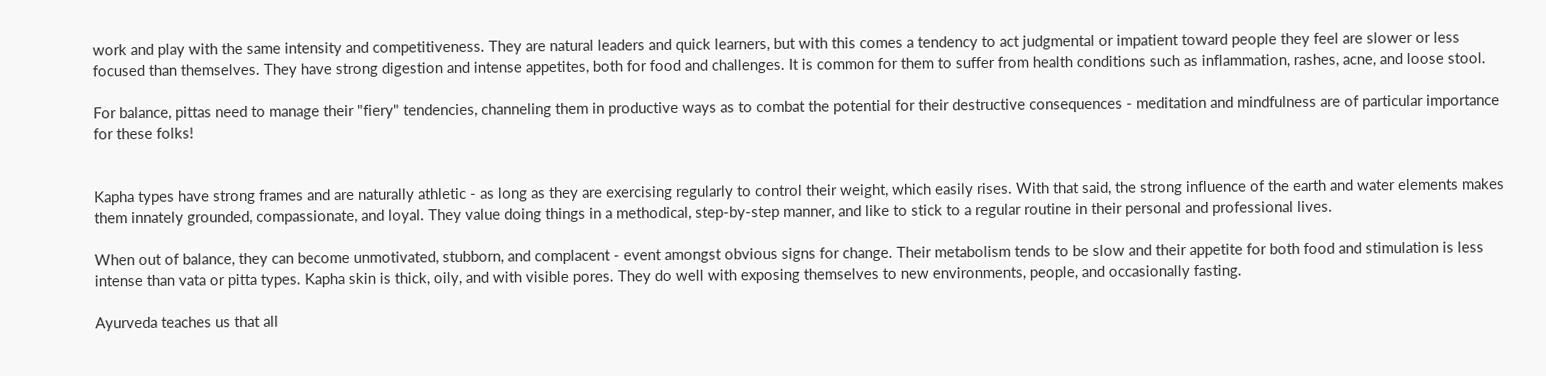work and play with the same intensity and competitiveness. They are natural leaders and quick learners, but with this comes a tendency to act judgmental or impatient toward people they feel are slower or less focused than themselves. They have strong digestion and intense appetites, both for food and challenges. It is common for them to suffer from health conditions such as inflammation, rashes, acne, and loose stool.

For balance, pittas need to manage their "fiery" tendencies, channeling them in productive ways as to combat the potential for their destructive consequences - meditation and mindfulness are of particular importance for these folks!


Kapha types have strong frames and are naturally athletic - as long as they are exercising regularly to control their weight, which easily rises. With that said, the strong influence of the earth and water elements makes them innately grounded, compassionate, and loyal. They value doing things in a methodical, step-by-step manner, and like to stick to a regular routine in their personal and professional lives.

When out of balance, they can become unmotivated, stubborn, and complacent - event amongst obvious signs for change. Their metabolism tends to be slow and their appetite for both food and stimulation is less intense than vata or pitta types. Kapha skin is thick, oily, and with visible pores. They do well with exposing themselves to new environments, people, and occasionally fasting.

Ayurveda teaches us that all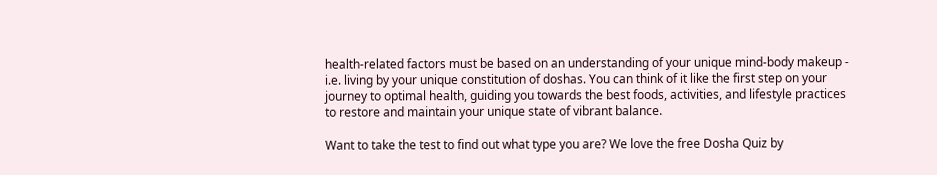health-related factors must be based on an understanding of your unique mind-body makeup - i.e. living by your unique constitution of doshas. You can think of it like the first step on your journey to optimal health, guiding you towards the best foods, activities, and lifestyle practices to restore and maintain your unique state of vibrant balance.

Want to take the test to find out what type you are? We love the free Dosha Quiz by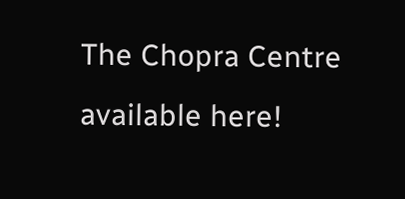The Chopra Centre available here!